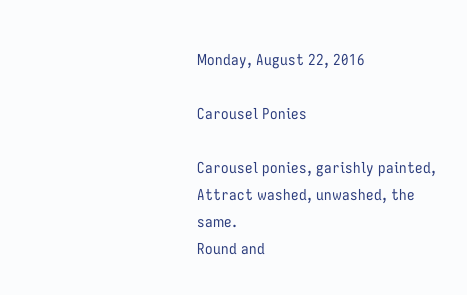Monday, August 22, 2016

Carousel Ponies

Carousel ponies, garishly painted,
Attract washed, unwashed, the same.
Round and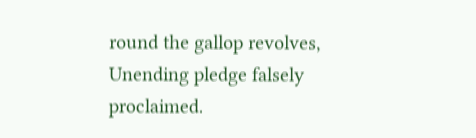round the gallop revolves,
Unending pledge falsely proclaimed.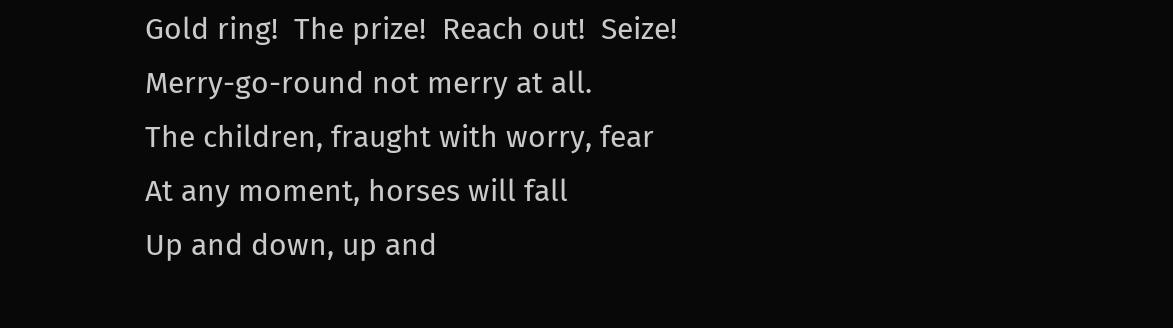Gold ring!  The prize!  Reach out!  Seize!
Merry-go-round not merry at all.
The children, fraught with worry, fear
At any moment, horses will fall
Up and down, up and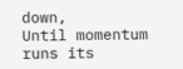down,
Until momentum runs its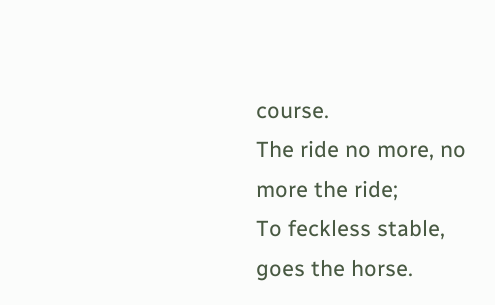course.
The ride no more, no more the ride;
To feckless stable, goes the horse.